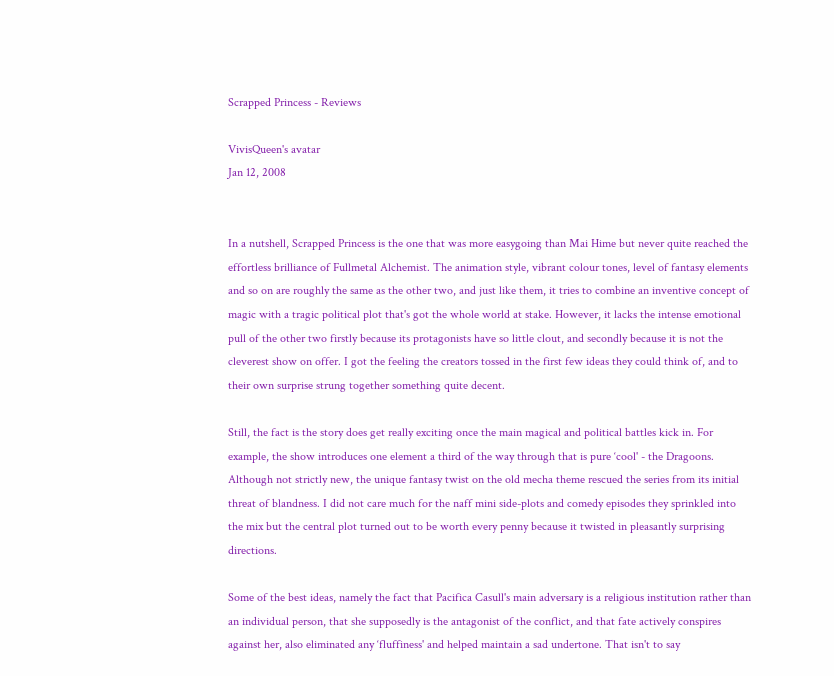Scrapped Princess - Reviews

VivisQueen's avatar
Jan 12, 2008


In a nutshell, Scrapped Princess is the one that was more easygoing than Mai Hime but never quite reached the effortless brilliance of Fullmetal Alchemist. The animation style, vibrant colour tones, level of fantasy elements and so on are roughly the same as the other two, and just like them, it tries to combine an inventive concept of magic with a tragic political plot that's got the whole world at stake. However, it lacks the intense emotional pull of the other two firstly because its protagonists have so little clout, and secondly because it is not the cleverest show on offer. I got the feeling the creators tossed in the first few ideas they could think of, and to their own surprise strung together something quite decent.

Still, the fact is the story does get really exciting once the main magical and political battles kick in. For example, the show introduces one element a third of the way through that is pure ‘cool' - the Dragoons. Although not strictly new, the unique fantasy twist on the old mecha theme rescued the series from its initial threat of blandness. I did not care much for the naff mini side-plots and comedy episodes they sprinkled into the mix but the central plot turned out to be worth every penny because it twisted in pleasantly surprising directions.

Some of the best ideas, namely the fact that Pacifica Casull's main adversary is a religious institution rather than an individual person, that she supposedly is the antagonist of the conflict, and that fate actively conspires against her, also eliminated any ‘fluffiness' and helped maintain a sad undertone. That isn't to say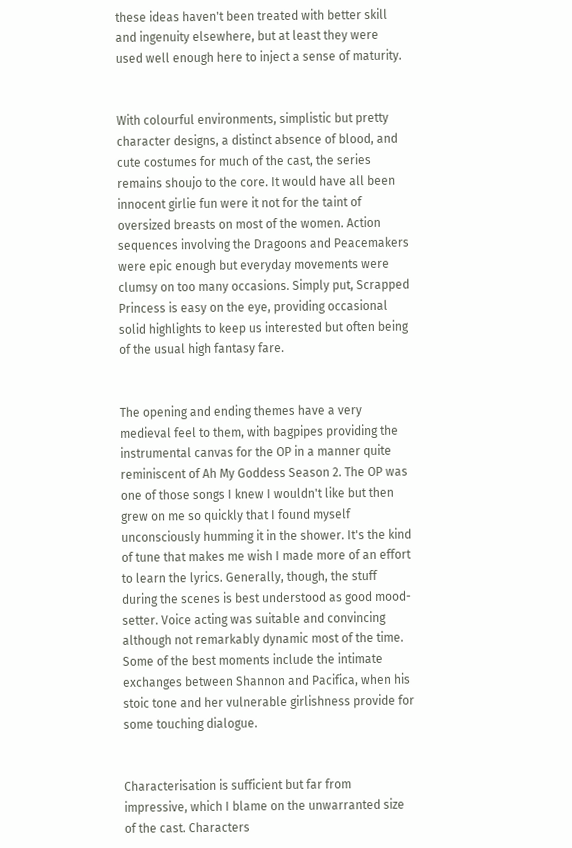these ideas haven't been treated with better skill and ingenuity elsewhere, but at least they were used well enough here to inject a sense of maturity.


With colourful environments, simplistic but pretty character designs, a distinct absence of blood, and cute costumes for much of the cast, the series remains shoujo to the core. It would have all been innocent girlie fun were it not for the taint of oversized breasts on most of the women. Action sequences involving the Dragoons and Peacemakers were epic enough but everyday movements were clumsy on too many occasions. Simply put, Scrapped Princess is easy on the eye, providing occasional solid highlights to keep us interested but often being of the usual high fantasy fare.


The opening and ending themes have a very medieval feel to them, with bagpipes providing the instrumental canvas for the OP in a manner quite reminiscent of Ah My Goddess Season 2. The OP was one of those songs I knew I wouldn't like but then grew on me so quickly that I found myself unconsciously humming it in the shower. It's the kind of tune that makes me wish I made more of an effort to learn the lyrics. Generally, though, the stuff during the scenes is best understood as good mood-setter. Voice acting was suitable and convincing although not remarkably dynamic most of the time. Some of the best moments include the intimate exchanges between Shannon and Pacifica, when his stoic tone and her vulnerable girlishness provide for some touching dialogue.


Characterisation is sufficient but far from impressive, which I blame on the unwarranted size of the cast. Characters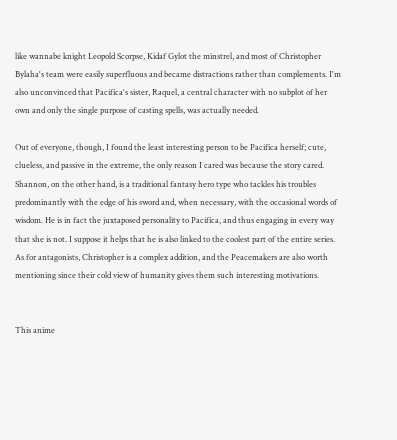like wannabe knight Leopold Scorpse, Kidaf Gylot the minstrel, and most of Christopher Bylaha's team were easily superfluous and became distractions rather than complements. I'm also unconvinced that Pacifica's sister, Raquel, a central character with no subplot of her own and only the single purpose of casting spells, was actually needed.

Out of everyone, though, I found the least interesting person to be Pacifica herself; cute, clueless, and passive in the extreme, the only reason I cared was because the story cared. Shannon, on the other hand, is a traditional fantasy hero type who tackles his troubles predominantly with the edge of his sword and, when necessary, with the occasional words of wisdom. He is in fact the juxtaposed personality to Pacifica, and thus engaging in every way that she is not. I suppose it helps that he is also linked to the coolest part of the entire series. As for antagonists, Christopher is a complex addition, and the Peacemakers are also worth mentioning since their cold view of humanity gives them such interesting motivations.


This anime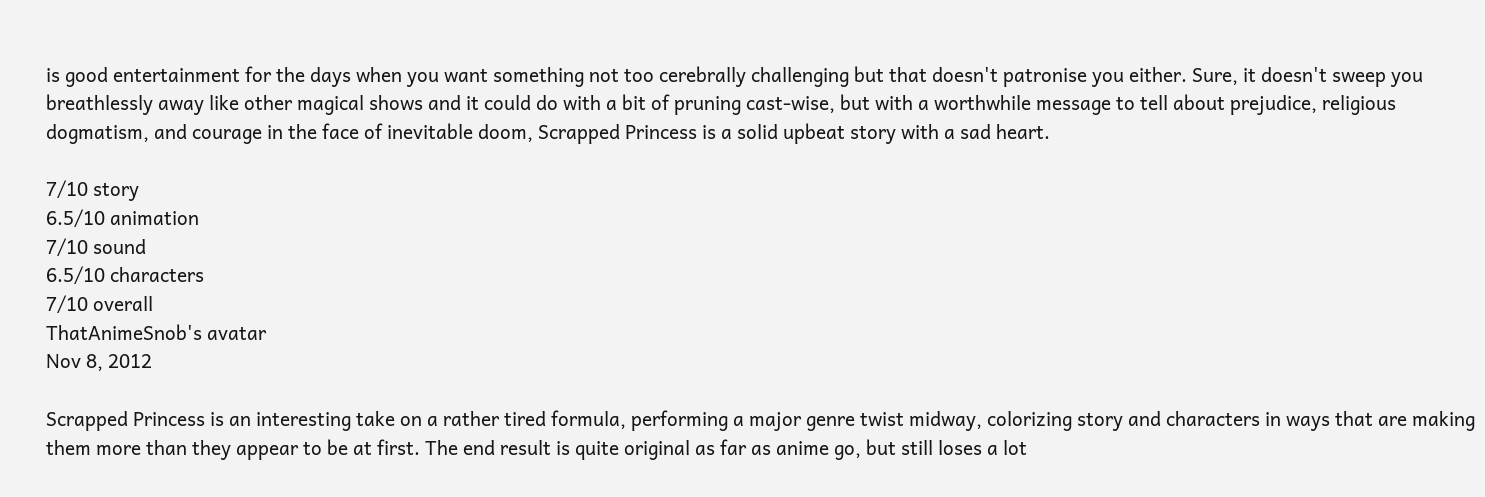is good entertainment for the days when you want something not too cerebrally challenging but that doesn't patronise you either. Sure, it doesn't sweep you breathlessly away like other magical shows and it could do with a bit of pruning cast-wise, but with a worthwhile message to tell about prejudice, religious dogmatism, and courage in the face of inevitable doom, Scrapped Princess is a solid upbeat story with a sad heart.

7/10 story
6.5/10 animation
7/10 sound
6.5/10 characters
7/10 overall
ThatAnimeSnob's avatar
Nov 8, 2012

Scrapped Princess is an interesting take on a rather tired formula, performing a major genre twist midway, colorizing story and characters in ways that are making them more than they appear to be at first. The end result is quite original as far as anime go, but still loses a lot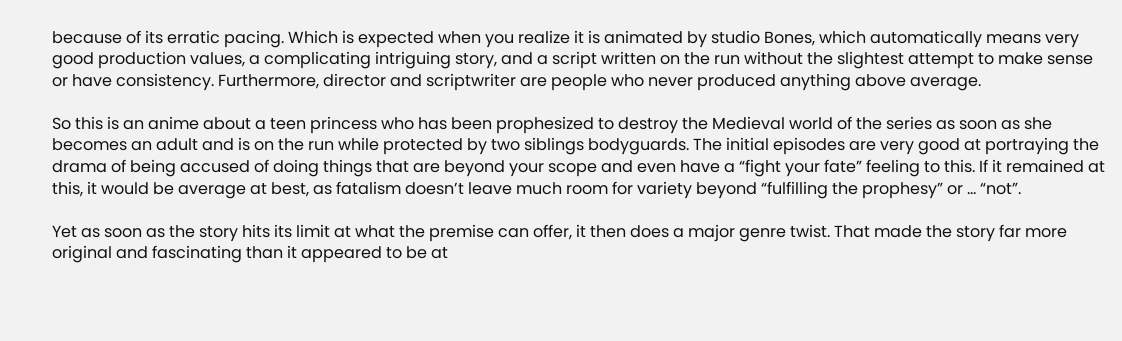because of its erratic pacing. Which is expected when you realize it is animated by studio Bones, which automatically means very good production values, a complicating intriguing story, and a script written on the run without the slightest attempt to make sense or have consistency. Furthermore, director and scriptwriter are people who never produced anything above average.

So this is an anime about a teen princess who has been prophesized to destroy the Medieval world of the series as soon as she becomes an adult and is on the run while protected by two siblings bodyguards. The initial episodes are very good at portraying the drama of being accused of doing things that are beyond your scope and even have a “fight your fate” feeling to this. If it remained at this, it would be average at best, as fatalism doesn’t leave much room for variety beyond “fulfilling the prophesy” or … “not”.

Yet as soon as the story hits its limit at what the premise can offer, it then does a major genre twist. That made the story far more original and fascinating than it appeared to be at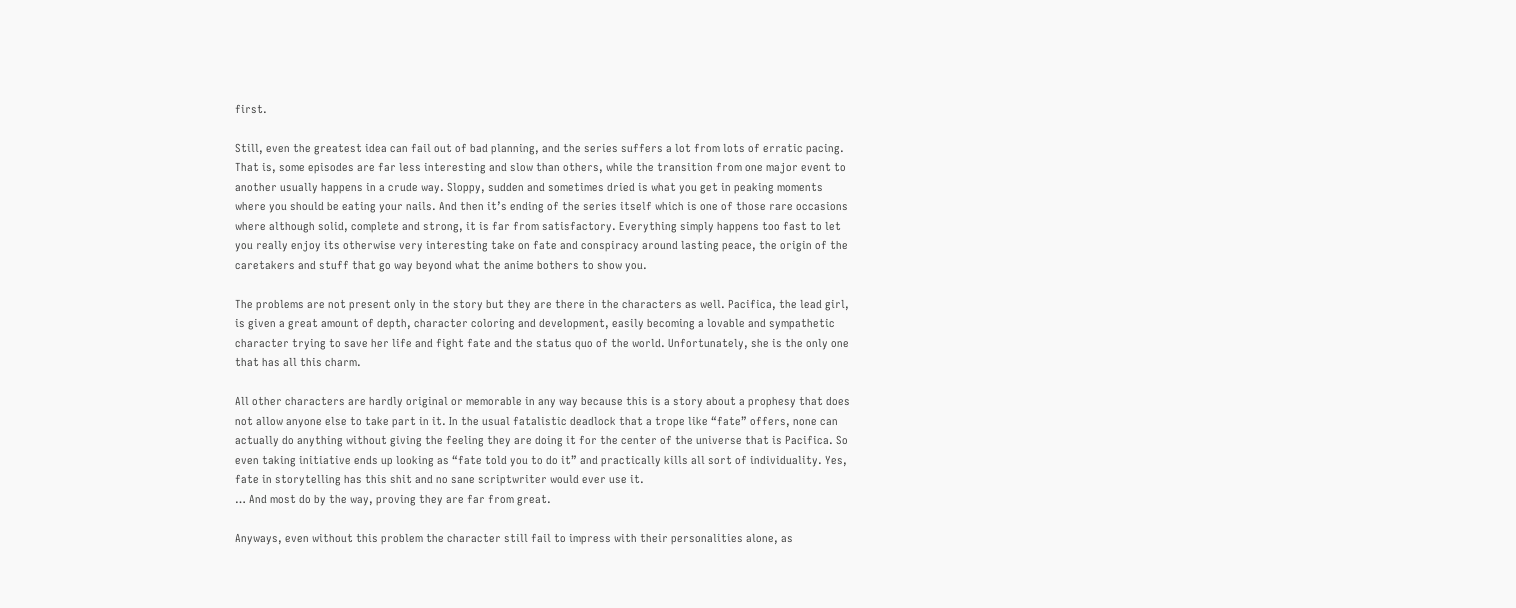first.

Still, even the greatest idea can fail out of bad planning, and the series suffers a lot from lots of erratic pacing. That is, some episodes are far less interesting and slow than others, while the transition from one major event to another usually happens in a crude way. Sloppy, sudden and sometimes dried is what you get in peaking moments where you should be eating your nails. And then it’s ending of the series itself which is one of those rare occasions where although solid, complete and strong, it is far from satisfactory. Everything simply happens too fast to let you really enjoy its otherwise very interesting take on fate and conspiracy around lasting peace, the origin of the caretakers and stuff that go way beyond what the anime bothers to show you.

The problems are not present only in the story but they are there in the characters as well. Pacifica, the lead girl, is given a great amount of depth, character coloring and development, easily becoming a lovable and sympathetic character trying to save her life and fight fate and the status quo of the world. Unfortunately, she is the only one that has all this charm.

All other characters are hardly original or memorable in any way because this is a story about a prophesy that does not allow anyone else to take part in it. In the usual fatalistic deadlock that a trope like “fate” offers, none can actually do anything without giving the feeling they are doing it for the center of the universe that is Pacifica. So even taking initiative ends up looking as “fate told you to do it” and practically kills all sort of individuality. Yes, fate in storytelling has this shit and no sane scriptwriter would ever use it.
… And most do by the way, proving they are far from great.

Anyways, even without this problem the character still fail to impress with their personalities alone, as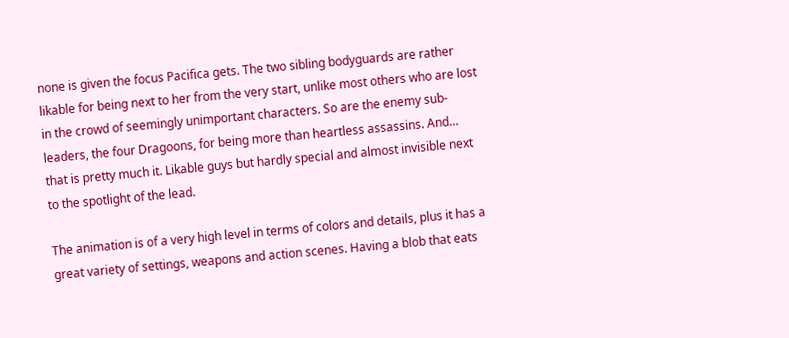none is given the focus Pacifica gets. The two sibling bodyguards are rather likable for being next to her from the very start, unlike most others who are lost in the crowd of seemingly unimportant characters. So are the enemy sub-leaders, the four Dragoons, for being more than heartless assassins. And… that is pretty much it. Likable guys but hardly special and almost invisible next to the spotlight of the lead.

The animation is of a very high level in terms of colors and details, plus it has a great variety of settings, weapons and action scenes. Having a blob that eats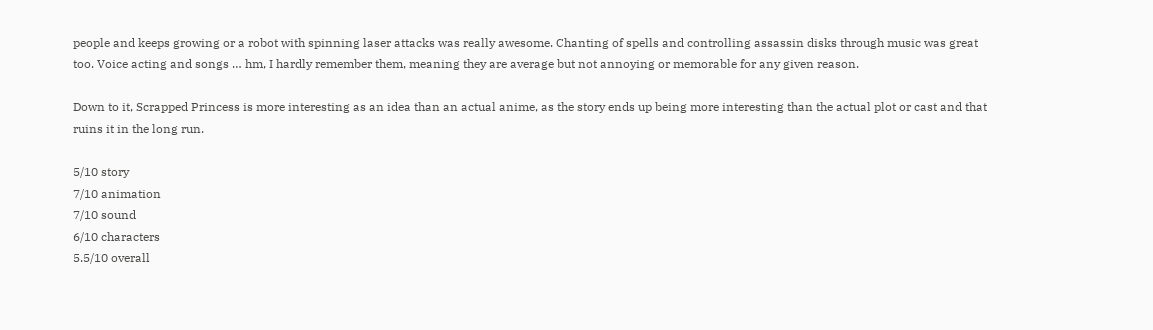people and keeps growing or a robot with spinning laser attacks was really awesome. Chanting of spells and controlling assassin disks through music was great too. Voice acting and songs … hm, I hardly remember them, meaning they are average but not annoying or memorable for any given reason.

Down to it, Scrapped Princess is more interesting as an idea than an actual anime, as the story ends up being more interesting than the actual plot or cast and that ruins it in the long run.

5/10 story
7/10 animation
7/10 sound
6/10 characters
5.5/10 overall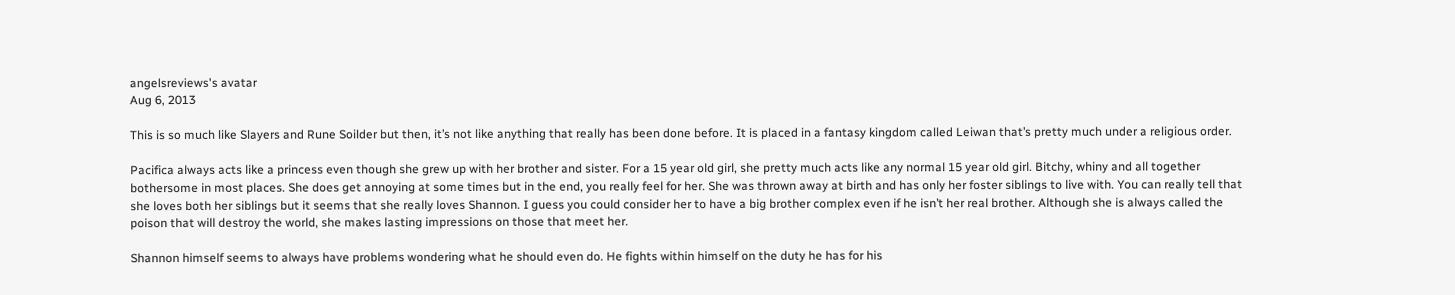angelsreviews's avatar
Aug 6, 2013

This is so much like Slayers and Rune Soilder but then, it’s not like anything that really has been done before. It is placed in a fantasy kingdom called Leiwan that’s pretty much under a religious order.

Pacifica always acts like a princess even though she grew up with her brother and sister. For a 15 year old girl, she pretty much acts like any normal 15 year old girl. Bitchy, whiny and all together bothersome in most places. She does get annoying at some times but in the end, you really feel for her. She was thrown away at birth and has only her foster siblings to live with. You can really tell that she loves both her siblings but it seems that she really loves Shannon. I guess you could consider her to have a big brother complex even if he isn’t her real brother. Although she is always called the poison that will destroy the world, she makes lasting impressions on those that meet her.

Shannon himself seems to always have problems wondering what he should even do. He fights within himself on the duty he has for his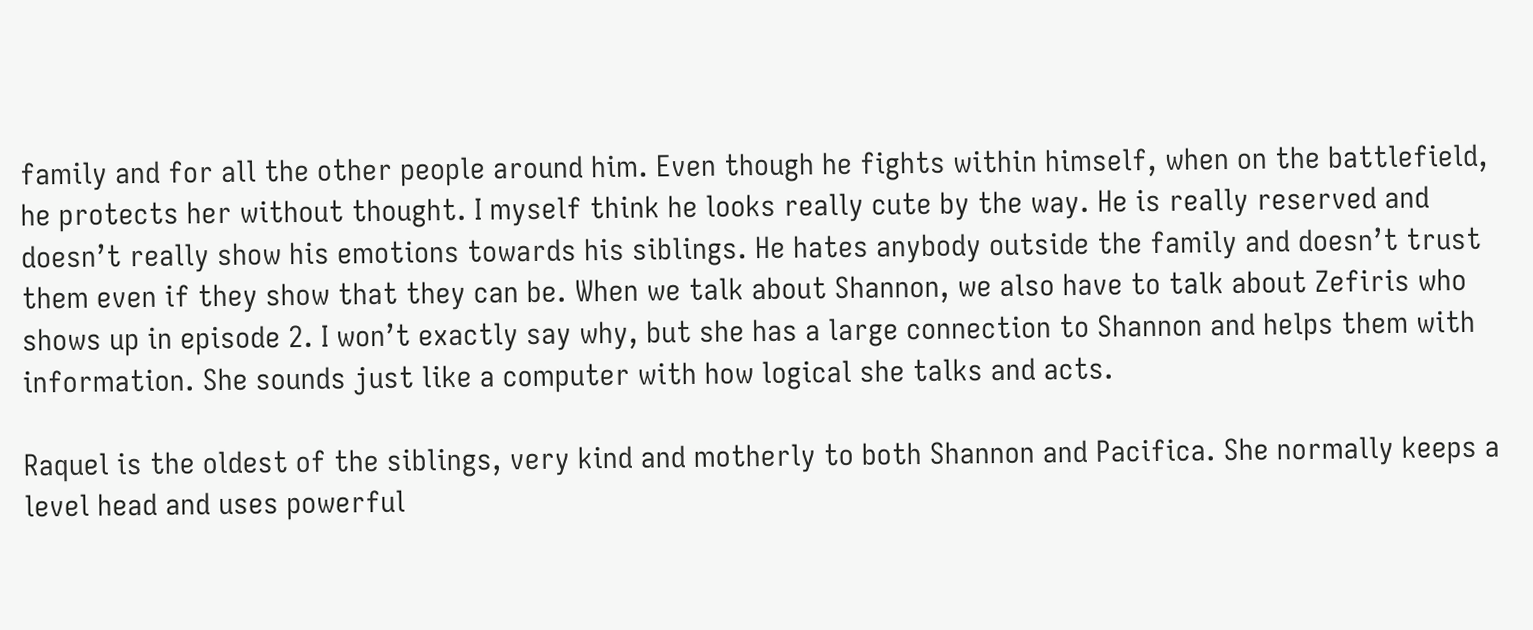family and for all the other people around him. Even though he fights within himself, when on the battlefield, he protects her without thought. I myself think he looks really cute by the way. He is really reserved and doesn’t really show his emotions towards his siblings. He hates anybody outside the family and doesn’t trust them even if they show that they can be. When we talk about Shannon, we also have to talk about Zefiris who shows up in episode 2. I won’t exactly say why, but she has a large connection to Shannon and helps them with information. She sounds just like a computer with how logical she talks and acts.

Raquel is the oldest of the siblings, very kind and motherly to both Shannon and Pacifica. She normally keeps a level head and uses powerful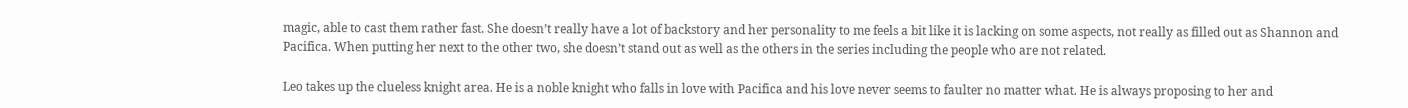magic, able to cast them rather fast. She doesn’t really have a lot of backstory and her personality to me feels a bit like it is lacking on some aspects, not really as filled out as Shannon and Pacifica. When putting her next to the other two, she doesn’t stand out as well as the others in the series including the people who are not related.

Leo takes up the clueless knight area. He is a noble knight who falls in love with Pacifica and his love never seems to faulter no matter what. He is always proposing to her and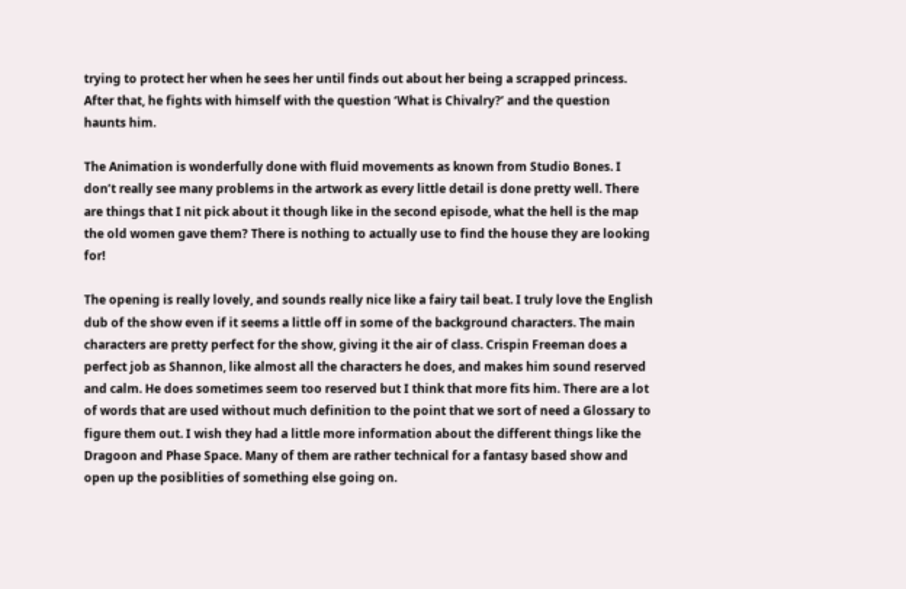trying to protect her when he sees her until finds out about her being a scrapped princess. After that, he fights with himself with the question ‘What is Chivalry?’ and the question haunts him.

The Animation is wonderfully done with fluid movements as known from Studio Bones. I don’t really see many problems in the artwork as every little detail is done pretty well. There are things that I nit pick about it though like in the second episode, what the hell is the map the old women gave them? There is nothing to actually use to find the house they are looking for!

The opening is really lovely, and sounds really nice like a fairy tail beat. I truly love the English dub of the show even if it seems a little off in some of the background characters. The main characters are pretty perfect for the show, giving it the air of class. Crispin Freeman does a perfect job as Shannon, like almost all the characters he does, and makes him sound reserved and calm. He does sometimes seem too reserved but I think that more fits him. There are a lot of words that are used without much definition to the point that we sort of need a Glossary to figure them out. I wish they had a little more information about the different things like the Dragoon and Phase Space. Many of them are rather technical for a fantasy based show and open up the posiblities of something else going on.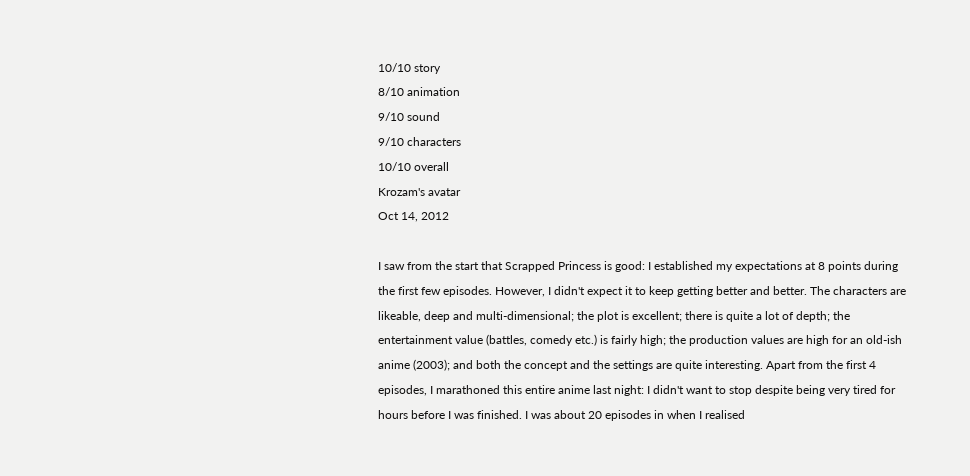10/10 story
8/10 animation
9/10 sound
9/10 characters
10/10 overall
Krozam's avatar
Oct 14, 2012

I saw from the start that Scrapped Princess is good: I established my expectations at 8 points during the first few episodes. However, I didn't expect it to keep getting better and better. The characters are likeable, deep and multi-dimensional; the plot is excellent; there is quite a lot of depth; the entertainment value (battles, comedy etc.) is fairly high; the production values are high for an old-ish anime (2003); and both the concept and the settings are quite interesting. Apart from the first 4 episodes, I marathoned this entire anime last night: I didn't want to stop despite being very tired for hours before I was finished. I was about 20 episodes in when I realised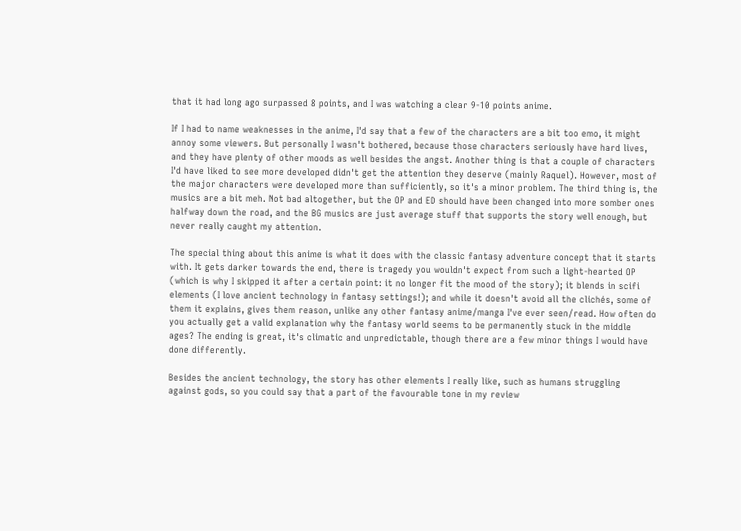that it had long ago surpassed 8 points, and I was watching a clear 9-10 points anime.

If I had to name weaknesses in the anime, I'd say that a few of the characters are a bit too emo, it might annoy some viewers. But personally I wasn't bothered, because those characters seriously have hard lives, and they have plenty of other moods as well besides the angst. Another thing is that a couple of characters I'd have liked to see more developed didn't get the attention they deserve (mainly Raquel). However, most of the major characters were developed more than sufficiently, so it's a minor problem. The third thing is, the musics are a bit meh. Not bad altogether, but the OP and ED should have been changed into more somber ones halfway down the road, and the BG musics are just average stuff that supports the story well enough, but never really caught my attention.

The special thing about this anime is what it does with the classic fantasy adventure concept that it starts with. It gets darker towards the end, there is tragedy you wouldn't expect from such a light-hearted OP (which is why I skipped it after a certain point: it no longer fit the mood of the story); it blends in scifi elements (I love ancient technology in fantasy settings!); and while it doesn't avoid all the clichés, some of them it explains, gives them reason, unlike any other fantasy anime/manga I've ever seen/read. How often do you actually get a valid explanation why the fantasy world seems to be permanently stuck in the middle ages? The ending is great, it's climatic and unpredictable, though there are a few minor things I would have done differently.

Besides the ancient technology, the story has other elements I really like, such as humans struggling against gods, so you could say that a part of the favourable tone in my review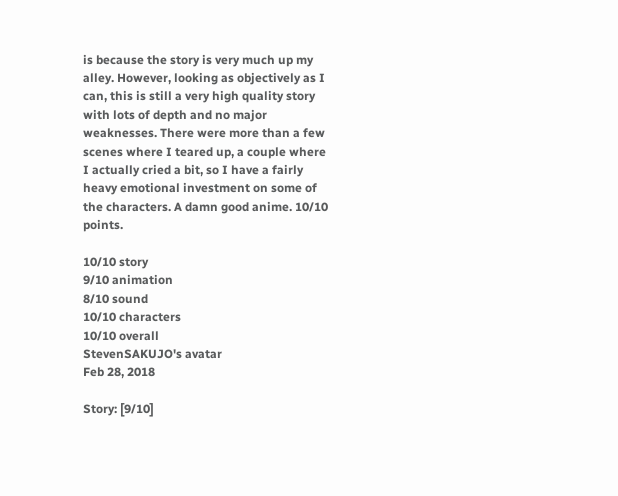is because the story is very much up my alley. However, looking as objectively as I can, this is still a very high quality story with lots of depth and no major weaknesses. There were more than a few scenes where I teared up, a couple where I actually cried a bit, so I have a fairly heavy emotional investment on some of the characters. A damn good anime. 10/10 points.

10/10 story
9/10 animation
8/10 sound
10/10 characters
10/10 overall
StevenSAKUJO's avatar
Feb 28, 2018

Story: [9/10]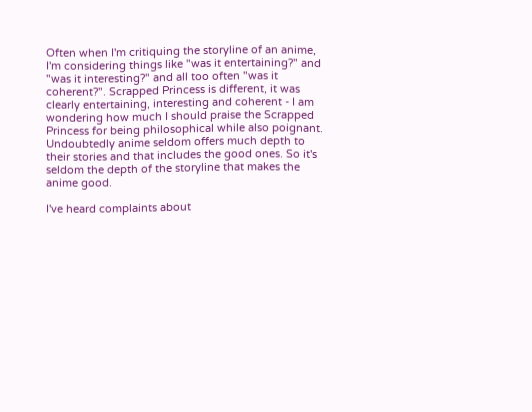Often when I'm critiquing the storyline of an anime, I'm considering things like "was it entertaining?" and "was it interesting?" and all too often "was it coherent?". Scrapped Princess is different, it was clearly entertaining, interesting and coherent - I am wondering how much I should praise the Scrapped Princess for being philosophical while also poignant. Undoubtedly anime seldom offers much depth to their stories and that includes the good ones. So it's seldom the depth of the storyline that makes the anime good.

I've heard complaints about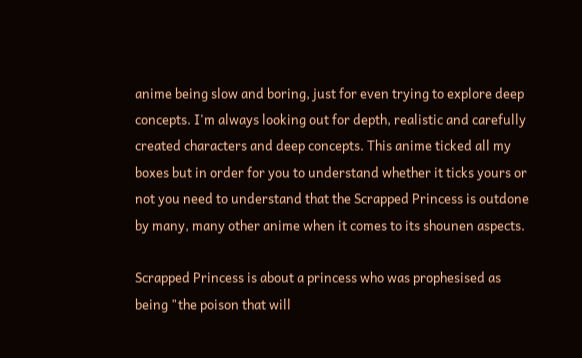anime being slow and boring, just for even trying to explore deep concepts. I'm always looking out for depth, realistic and carefully created characters and deep concepts. This anime ticked all my boxes but in order for you to understand whether it ticks yours or not you need to understand that the Scrapped Princess is outdone by many, many other anime when it comes to its shounen aspects.

Scrapped Princess is about a princess who was prophesised as being "the poison that will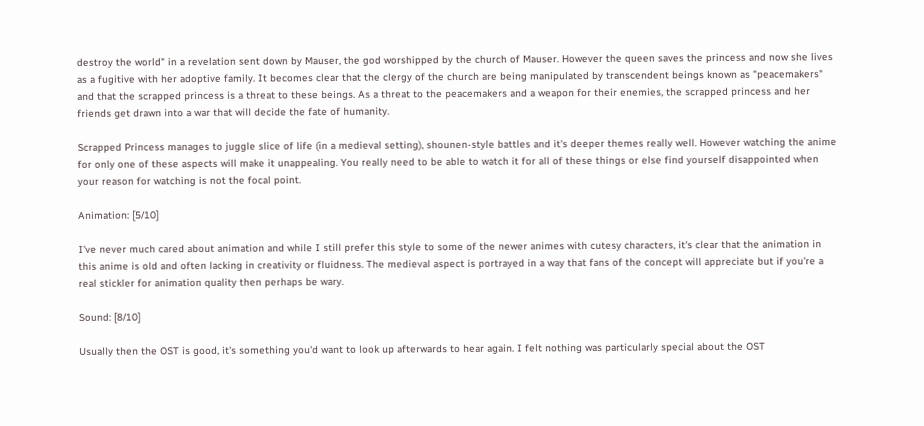destroy the world" in a revelation sent down by Mauser, the god worshipped by the church of Mauser. However the queen saves the princess and now she lives as a fugitive with her adoptive family. It becomes clear that the clergy of the church are being manipulated by transcendent beings known as "peacemakers" and that the scrapped princess is a threat to these beings. As a threat to the peacemakers and a weapon for their enemies, the scrapped princess and her friends get drawn into a war that will decide the fate of humanity.

Scrapped Princess manages to juggle slice of life (in a medieval setting), shounen-style battles and it's deeper themes really well. However watching the anime for only one of these aspects will make it unappealing. You really need to be able to watch it for all of these things or else find yourself disappointed when your reason for watching is not the focal point.

Animation: [5/10]

I've never much cared about animation and while I still prefer this style to some of the newer animes with cutesy characters, it's clear that the animation in this anime is old and often lacking in creativity or fluidness. The medieval aspect is portrayed in a way that fans of the concept will appreciate but if you're a real stickler for animation quality then perhaps be wary.

Sound: [8/10]

Usually then the OST is good, it's something you'd want to look up afterwards to hear again. I felt nothing was particularly special about the OST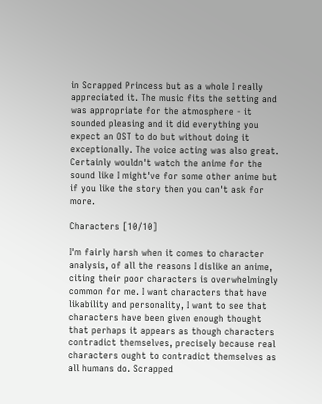in Scrapped Princess but as a whole I really appreciated it. The music fits the setting and was appropriate for the atmosphere - it sounded pleasing and it did everything you expect an OST to do but without doing it exceptionally. The voice acting was also great. Certainly wouldn't watch the anime for the sound like I might've for some other anime but if you like the story then you can't ask for more.

Characters [10/10]

I'm fairly harsh when it comes to character analysis, of all the reasons I dislike an anime, citing their poor characters is overwhelmingly common for me. I want characters that have likability and personality, I want to see that characters have been given enough thought that perhaps it appears as though characters contradict themselves, precisely because real characters ought to contradict themselves as all humans do. Scrapped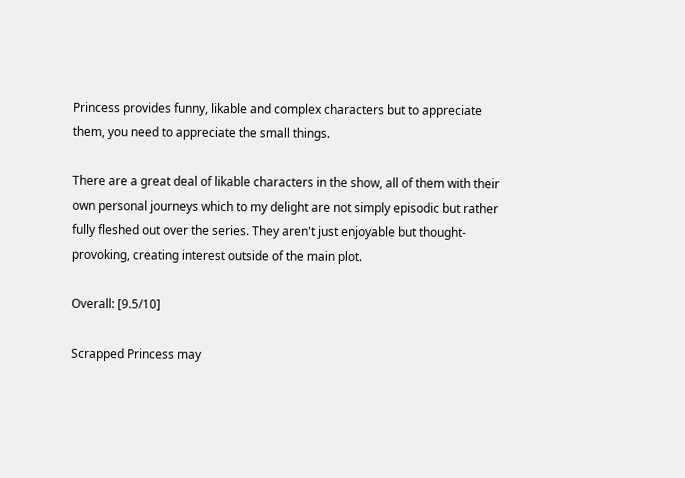Princess provides funny, likable and complex characters but to appreciate them, you need to appreciate the small things.

There are a great deal of likable characters in the show, all of them with their own personal journeys which to my delight are not simply episodic but rather fully fleshed out over the series. They aren't just enjoyable but thought-provoking, creating interest outside of the main plot.

Overall: [9.5/10]

Scrapped Princess may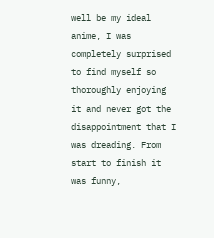well be my ideal anime, I was completely surprised to find myself so thoroughly enjoying it and never got the disappointment that I was dreading. From start to finish it was funny,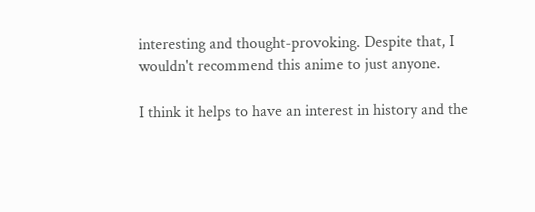interesting and thought-provoking. Despite that, I wouldn't recommend this anime to just anyone.

I think it helps to have an interest in history and the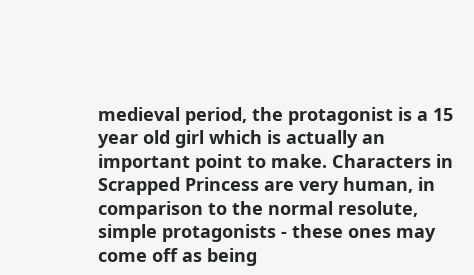medieval period, the protagonist is a 15 year old girl which is actually an important point to make. Characters in Scrapped Princess are very human, in comparison to the normal resolute, simple protagonists - these ones may come off as being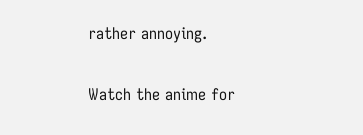rather annoying.

Watch the anime for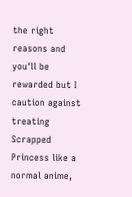the right reasons and you'll be rewarded but I caution against treating Scrapped Princess like a normal anime,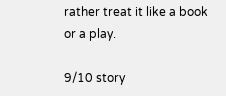rather treat it like a book or a play.

9/10 story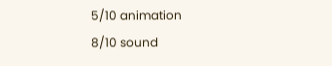5/10 animation
8/10 sound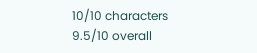10/10 characters
9.5/10 overall